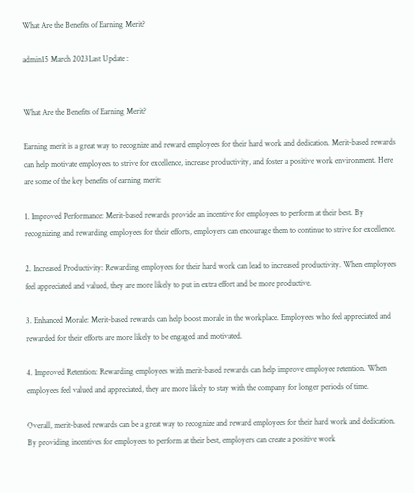What Are the Benefits of Earning Merit?

admin15 March 2023Last Update :


What Are the Benefits of Earning Merit?

Earning merit is a great way to recognize and reward employees for their hard work and dedication. Merit-based rewards can help motivate employees to strive for excellence, increase productivity, and foster a positive work environment. Here are some of the key benefits of earning merit:

1. Improved Performance: Merit-based rewards provide an incentive for employees to perform at their best. By recognizing and rewarding employees for their efforts, employers can encourage them to continue to strive for excellence.

2. Increased Productivity: Rewarding employees for their hard work can lead to increased productivity. When employees feel appreciated and valued, they are more likely to put in extra effort and be more productive.

3. Enhanced Morale: Merit-based rewards can help boost morale in the workplace. Employees who feel appreciated and rewarded for their efforts are more likely to be engaged and motivated.

4. Improved Retention: Rewarding employees with merit-based rewards can help improve employee retention. When employees feel valued and appreciated, they are more likely to stay with the company for longer periods of time.

Overall, merit-based rewards can be a great way to recognize and reward employees for their hard work and dedication. By providing incentives for employees to perform at their best, employers can create a positive work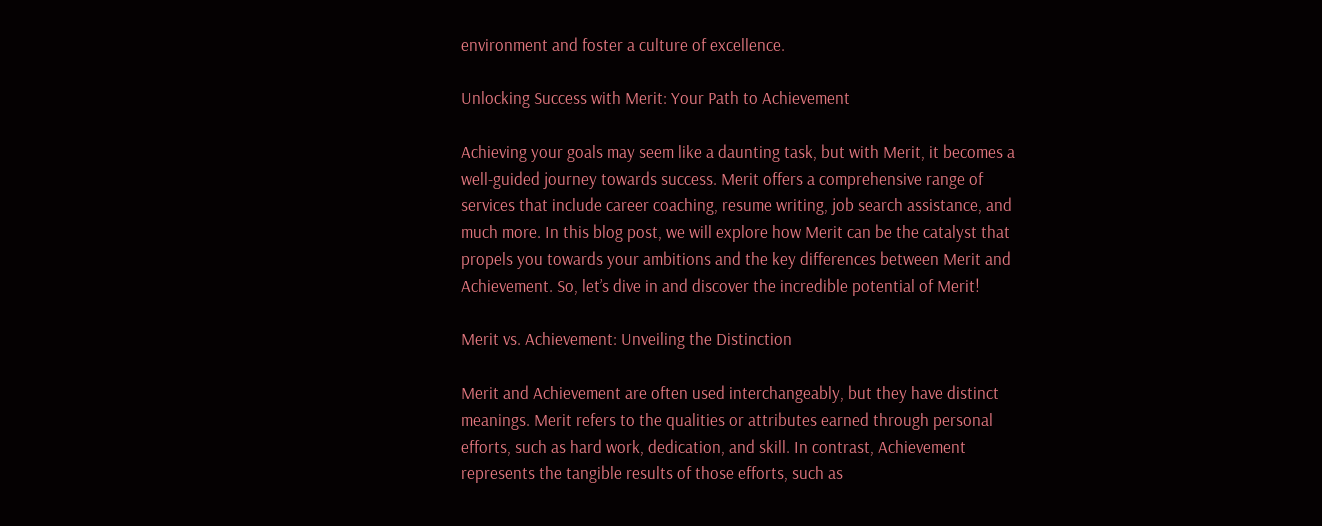environment and foster a culture of excellence.

Unlocking Success with Merit: Your Path to Achievement

Achieving your goals may seem like a daunting task, but with Merit, it becomes a well-guided journey towards success. Merit offers a comprehensive range of services that include career coaching, resume writing, job search assistance, and much more. In this blog post, we will explore how Merit can be the catalyst that propels you towards your ambitions and the key differences between Merit and Achievement. So, let’s dive in and discover the incredible potential of Merit!

Merit vs. Achievement: Unveiling the Distinction

Merit and Achievement are often used interchangeably, but they have distinct meanings. Merit refers to the qualities or attributes earned through personal efforts, such as hard work, dedication, and skill. In contrast, Achievement represents the tangible results of those efforts, such as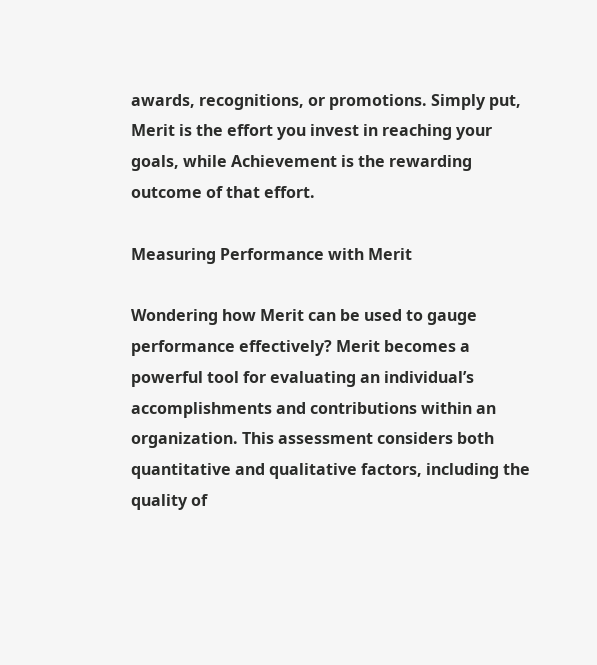awards, recognitions, or promotions. Simply put, Merit is the effort you invest in reaching your goals, while Achievement is the rewarding outcome of that effort.

Measuring Performance with Merit

Wondering how Merit can be used to gauge performance effectively? Merit becomes a powerful tool for evaluating an individual’s accomplishments and contributions within an organization. This assessment considers both quantitative and qualitative factors, including the quality of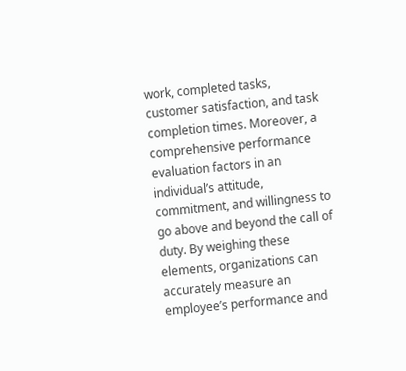work, completed tasks, customer satisfaction, and task completion times. Moreover, a comprehensive performance evaluation factors in an individual’s attitude, commitment, and willingness to go above and beyond the call of duty. By weighing these elements, organizations can accurately measure an employee’s performance and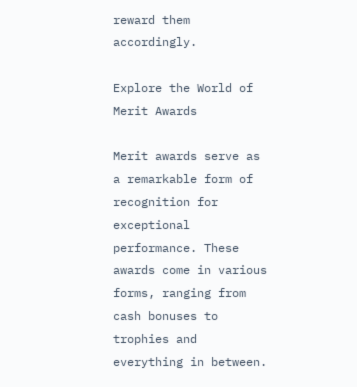reward them accordingly.

Explore the World of Merit Awards

Merit awards serve as a remarkable form of recognition for exceptional performance. These awards come in various forms, ranging from cash bonuses to trophies and everything in between.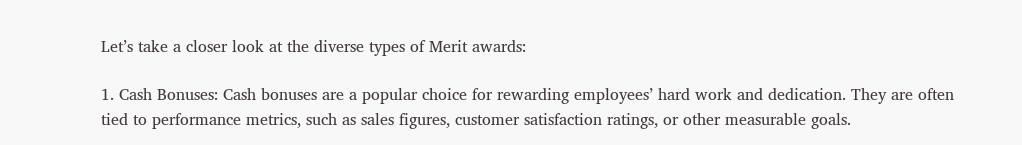Let’s take a closer look at the diverse types of Merit awards:

1. Cash Bonuses: Cash bonuses are a popular choice for rewarding employees’ hard work and dedication. They are often tied to performance metrics, such as sales figures, customer satisfaction ratings, or other measurable goals.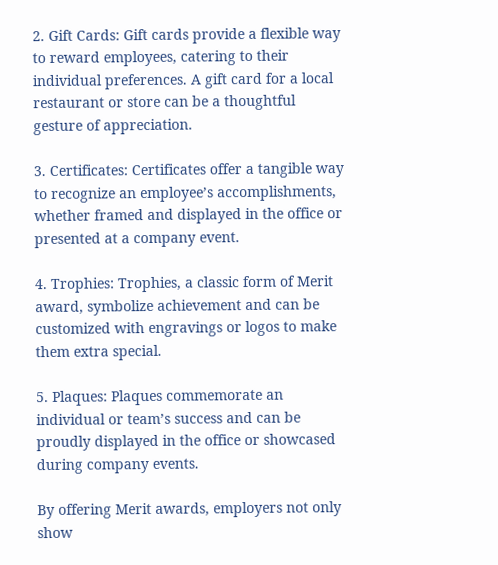2. Gift Cards: Gift cards provide a flexible way to reward employees, catering to their individual preferences. A gift card for a local restaurant or store can be a thoughtful gesture of appreciation.

3. Certificates: Certificates offer a tangible way to recognize an employee’s accomplishments, whether framed and displayed in the office or presented at a company event.

4. Trophies: Trophies, a classic form of Merit award, symbolize achievement and can be customized with engravings or logos to make them extra special.

5. Plaques: Plaques commemorate an individual or team’s success and can be proudly displayed in the office or showcased during company events.

By offering Merit awards, employers not only show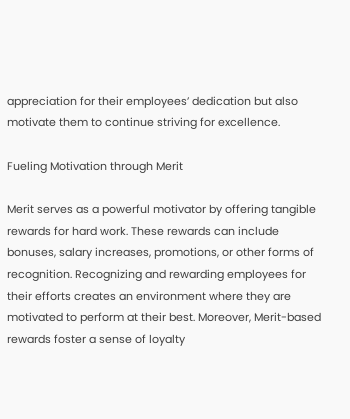appreciation for their employees’ dedication but also motivate them to continue striving for excellence.

Fueling Motivation through Merit

Merit serves as a powerful motivator by offering tangible rewards for hard work. These rewards can include bonuses, salary increases, promotions, or other forms of recognition. Recognizing and rewarding employees for their efforts creates an environment where they are motivated to perform at their best. Moreover, Merit-based rewards foster a sense of loyalty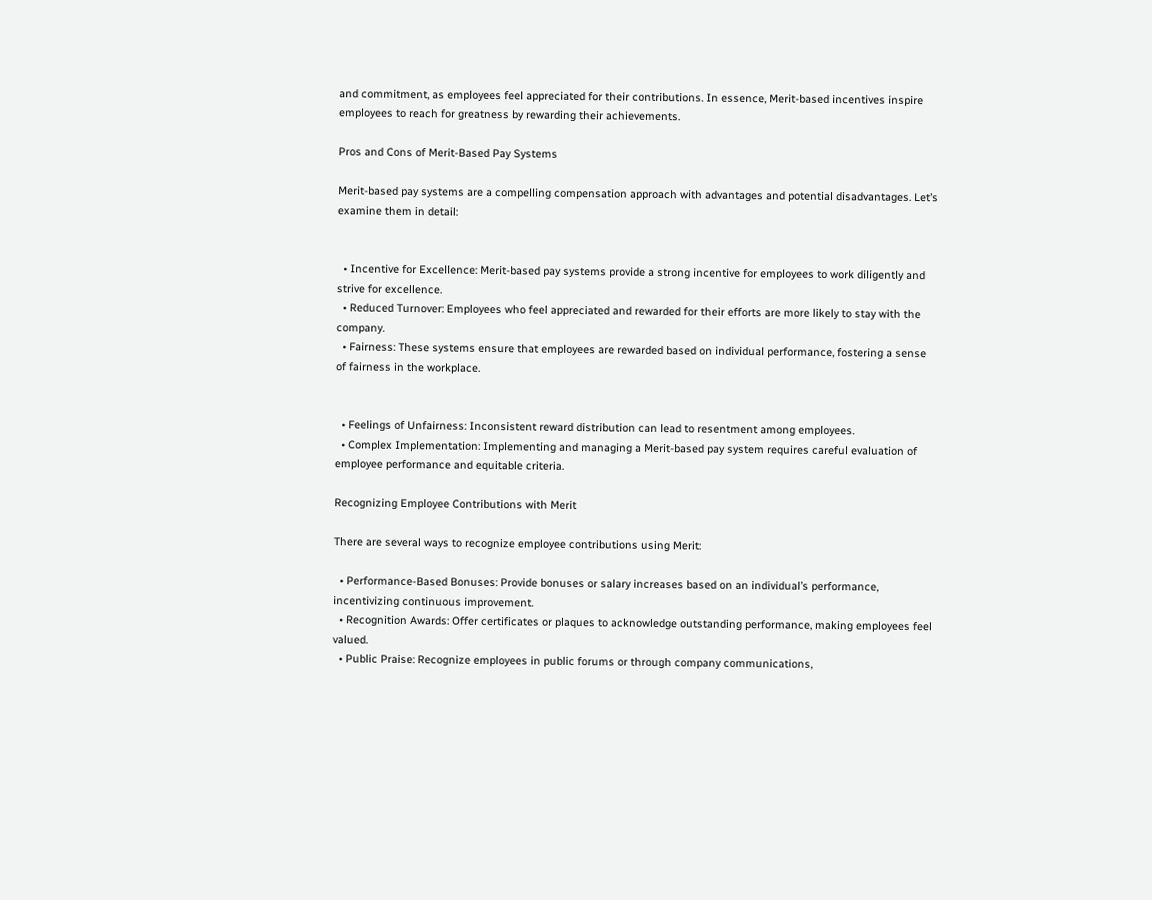and commitment, as employees feel appreciated for their contributions. In essence, Merit-based incentives inspire employees to reach for greatness by rewarding their achievements.

Pros and Cons of Merit-Based Pay Systems

Merit-based pay systems are a compelling compensation approach with advantages and potential disadvantages. Let’s examine them in detail:


  • Incentive for Excellence: Merit-based pay systems provide a strong incentive for employees to work diligently and strive for excellence.
  • Reduced Turnover: Employees who feel appreciated and rewarded for their efforts are more likely to stay with the company.
  • Fairness: These systems ensure that employees are rewarded based on individual performance, fostering a sense of fairness in the workplace.


  • Feelings of Unfairness: Inconsistent reward distribution can lead to resentment among employees.
  • Complex Implementation: Implementing and managing a Merit-based pay system requires careful evaluation of employee performance and equitable criteria.

Recognizing Employee Contributions with Merit

There are several ways to recognize employee contributions using Merit:

  • Performance-Based Bonuses: Provide bonuses or salary increases based on an individual’s performance, incentivizing continuous improvement.
  • Recognition Awards: Offer certificates or plaques to acknowledge outstanding performance, making employees feel valued.
  • Public Praise: Recognize employees in public forums or through company communications,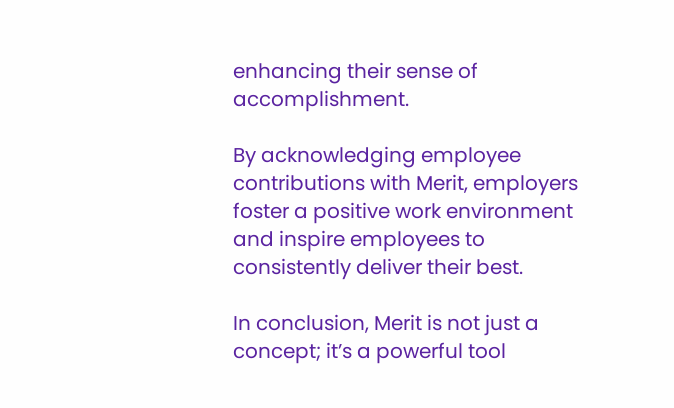enhancing their sense of accomplishment.

By acknowledging employee contributions with Merit, employers foster a positive work environment and inspire employees to consistently deliver their best.

In conclusion, Merit is not just a concept; it’s a powerful tool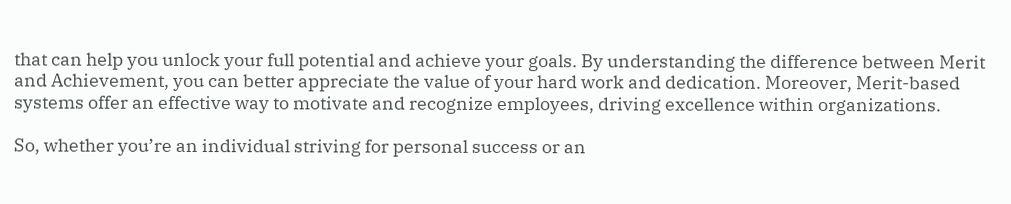that can help you unlock your full potential and achieve your goals. By understanding the difference between Merit and Achievement, you can better appreciate the value of your hard work and dedication. Moreover, Merit-based systems offer an effective way to motivate and recognize employees, driving excellence within organizations.

So, whether you’re an individual striving for personal success or an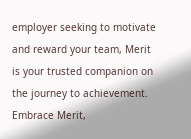employer seeking to motivate and reward your team, Merit is your trusted companion on the journey to achievement. Embrace Merit,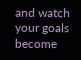and watch your goals become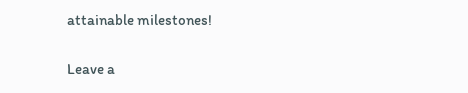attainable milestones!


Leave a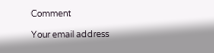Comment

Your email address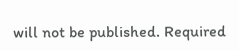will not be published. Required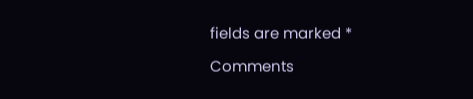fields are marked *

Comments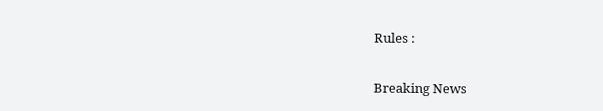Rules :

Breaking News